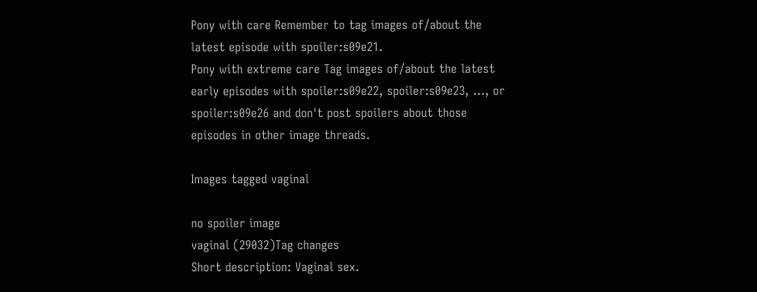Pony with care Remember to tag images of/about the latest episode with spoiler:s09e21.
Pony with extreme care Tag images of/about the latest early episodes with spoiler:s09e22, spoiler:s09e23, ..., or spoiler:s09e26 and don't post spoilers about those episodes in other image threads.

Images tagged vaginal

no spoiler image
vaginal (29032)Tag changes
Short description: Vaginal sex.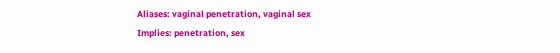Aliases: vaginal penetration, vaginal sex
Implies: penetration, sex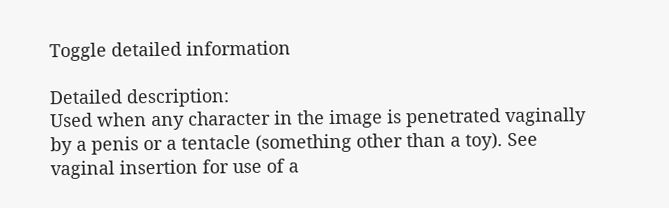Toggle detailed information

Detailed description:
Used when any character in the image is penetrated vaginally by a penis or a tentacle (something other than a toy). See vaginal insertion for use of a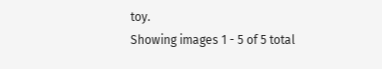toy.
Showing images 1 - 5 of 5 total